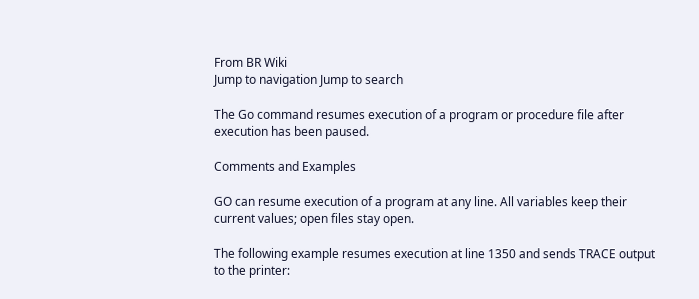From BR Wiki
Jump to navigation Jump to search

The Go command resumes execution of a program or procedure file after execution has been paused.

Comments and Examples

GO can resume execution of a program at any line. All variables keep their current values; open files stay open.

The following example resumes execution at line 1350 and sends TRACE output to the printer: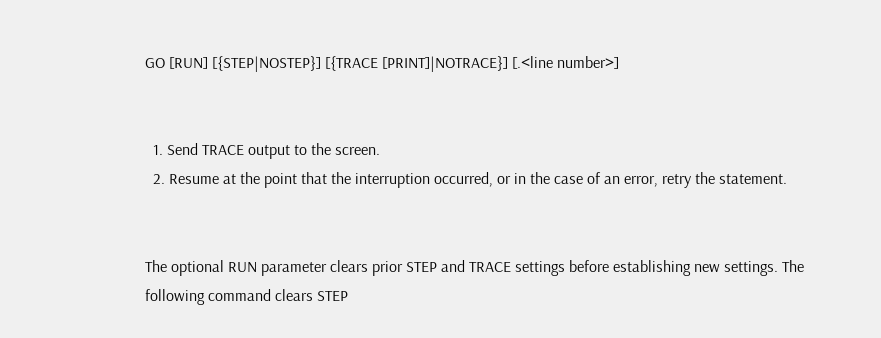GO [RUN] [{STEP|NOSTEP}] [{TRACE [PRINT]|NOTRACE}] [.<line number>]


  1. Send TRACE output to the screen.
  2. Resume at the point that the interruption occurred, or in the case of an error, retry the statement.


The optional RUN parameter clears prior STEP and TRACE settings before establishing new settings. The following command clears STEP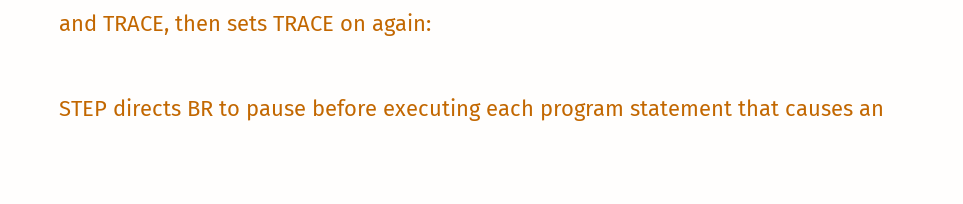and TRACE, then sets TRACE on again:

STEP directs BR to pause before executing each program statement that causes an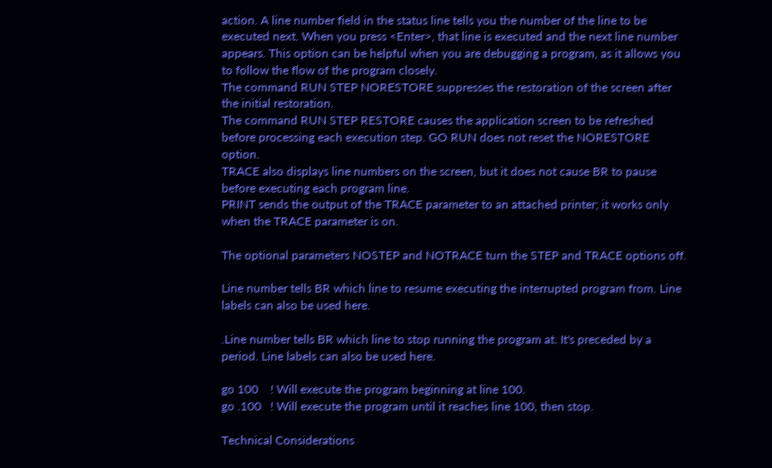action. A line number field in the status line tells you the number of the line to be executed next. When you press <Enter>, that line is executed and the next line number appears. This option can be helpful when you are debugging a program, as it allows you to follow the flow of the program closely.
The command RUN STEP NORESTORE suppresses the restoration of the screen after the initial restoration.
The command RUN STEP RESTORE causes the application screen to be refreshed before processing each execution step. GO RUN does not reset the NORESTORE option.
TRACE also displays line numbers on the screen, but it does not cause BR to pause before executing each program line.
PRINT sends the output of the TRACE parameter to an attached printer; it works only when the TRACE parameter is on.

The optional parameters NOSTEP and NOTRACE turn the STEP and TRACE options off.

Line number tells BR which line to resume executing the interrupted program from. Line labels can also be used here.

.Line number tells BR which line to stop running the program at. It's preceded by a period. Line labels can also be used here.

go 100    ! Will execute the program beginning at line 100.
go .100   ! Will execute the program until it reaches line 100, then stop.

Technical Considerations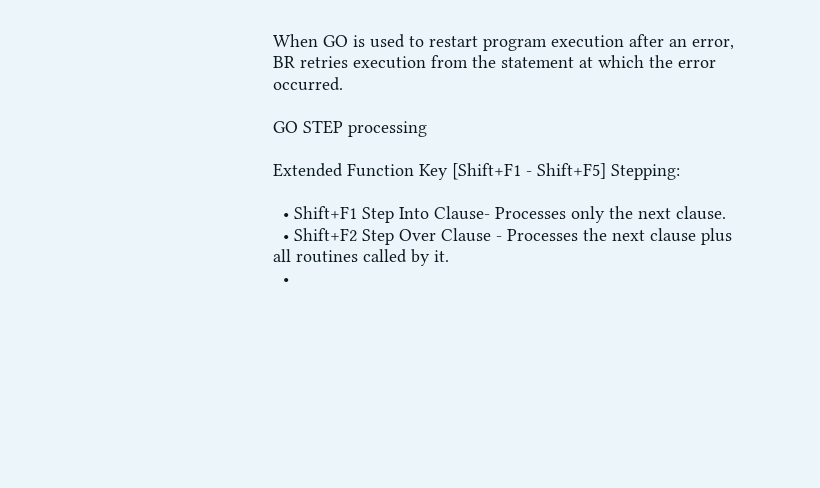When GO is used to restart program execution after an error, BR retries execution from the statement at which the error occurred.

GO STEP processing

Extended Function Key [Shift+F1 - Shift+F5] Stepping:

  • Shift+F1 Step Into Clause- Processes only the next clause.
  • Shift+F2 Step Over Clause - Processes the next clause plus all routines called by it.
  •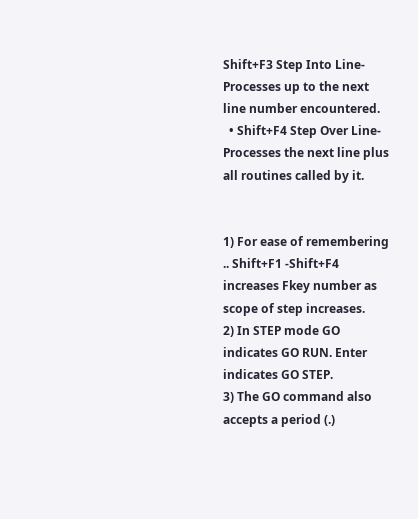Shift+F3 Step Into Line- Processes up to the next line number encountered.
  • Shift+F4 Step Over Line- Processes the next line plus all routines called by it.


1) For ease of remembering .. Shift+F1 -Shift+F4 increases Fkey number as scope of step increases.
2) In STEP mode GO indicates GO RUN. Enter indicates GO STEP.
3) The GO command also accepts a period (.)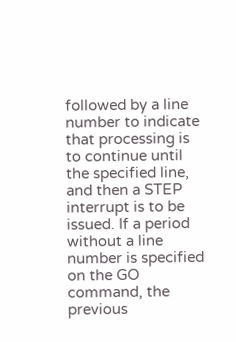followed by a line number to indicate that processing is to continue until the specified line, and then a STEP interrupt is to be issued. If a period without a line number is specified on the GO command, the previous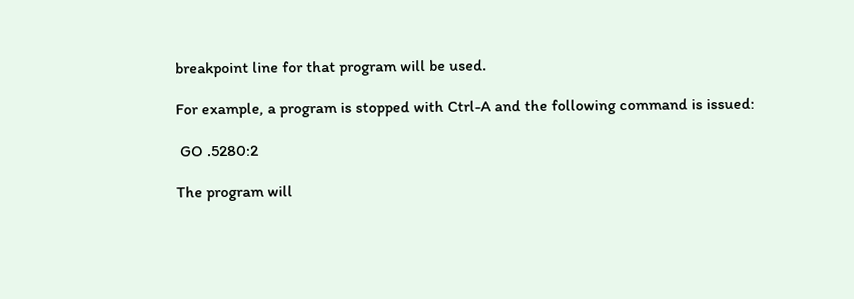breakpoint line for that program will be used.

For example, a program is stopped with Ctrl-A and the following command is issued:

 GO .5280:2

The program will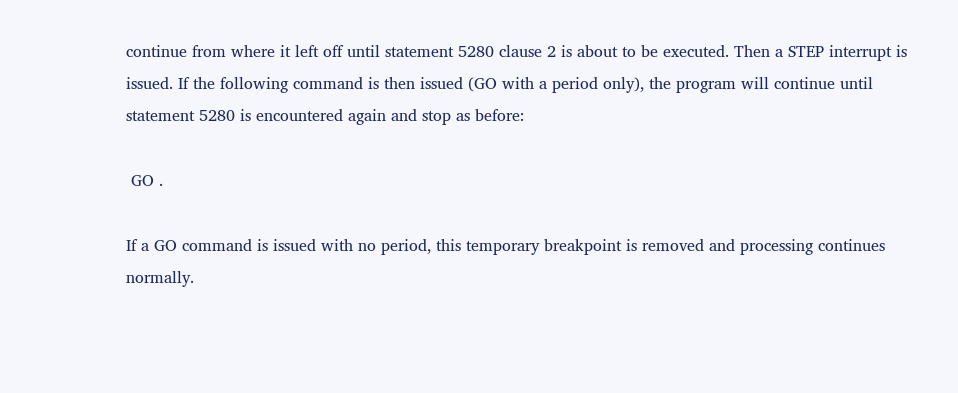continue from where it left off until statement 5280 clause 2 is about to be executed. Then a STEP interrupt is issued. If the following command is then issued (GO with a period only), the program will continue until statement 5280 is encountered again and stop as before:

 GO .

If a GO command is issued with no period, this temporary breakpoint is removed and processing continues normally.